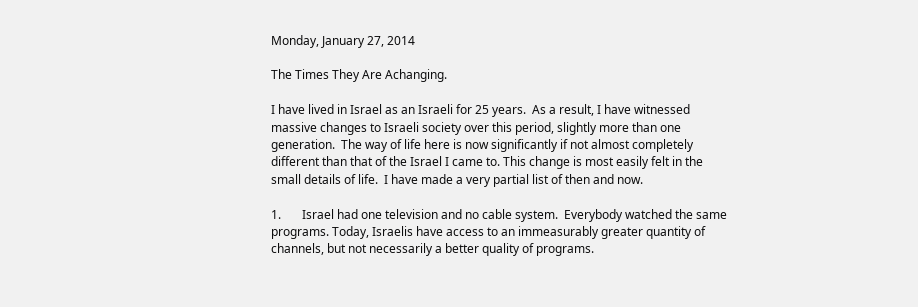Monday, January 27, 2014

The Times They Are Achanging.

I have lived in Israel as an Israeli for 25 years.  As a result, I have witnessed massive changes to Israeli society over this period, slightly more than one generation.  The way of life here is now significantly if not almost completely different than that of the Israel I came to. This change is most easily felt in the small details of life.  I have made a very partial list of then and now.

1.       Israel had one television and no cable system.  Everybody watched the same programs. Today, Israelis have access to an immeasurably greater quantity of channels, but not necessarily a better quality of programs.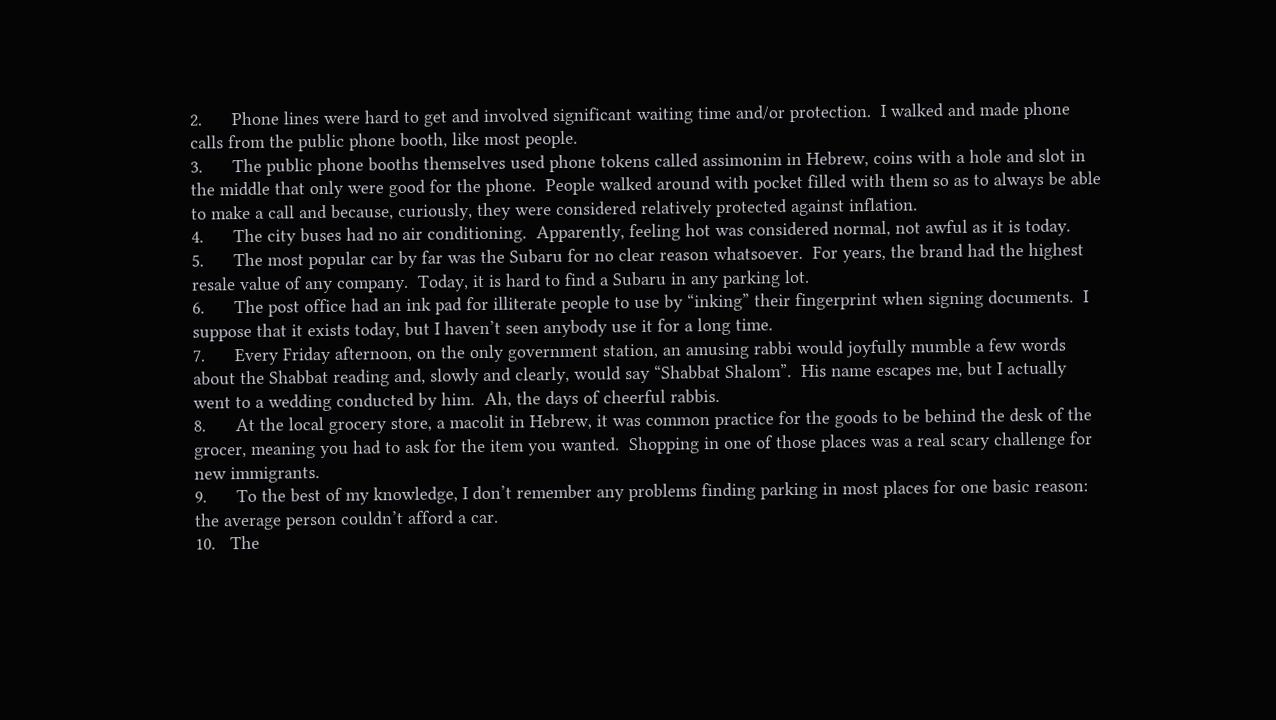2.      Phone lines were hard to get and involved significant waiting time and/or protection.  I walked and made phone calls from the public phone booth, like most people.
3.      The public phone booths themselves used phone tokens called assimonim in Hebrew, coins with a hole and slot in the middle that only were good for the phone.  People walked around with pocket filled with them so as to always be able to make a call and because, curiously, they were considered relatively protected against inflation.
4.      The city buses had no air conditioning.  Apparently, feeling hot was considered normal, not awful as it is today.
5.      The most popular car by far was the Subaru for no clear reason whatsoever.  For years, the brand had the highest resale value of any company.  Today, it is hard to find a Subaru in any parking lot.
6.      The post office had an ink pad for illiterate people to use by “inking” their fingerprint when signing documents.  I suppose that it exists today, but I haven’t seen anybody use it for a long time.
7.      Every Friday afternoon, on the only government station, an amusing rabbi would joyfully mumble a few words about the Shabbat reading and, slowly and clearly, would say “Shabbat Shalom”.  His name escapes me, but I actually went to a wedding conducted by him.  Ah, the days of cheerful rabbis.
8.      At the local grocery store, a macolit in Hebrew, it was common practice for the goods to be behind the desk of the grocer, meaning you had to ask for the item you wanted.  Shopping in one of those places was a real scary challenge for new immigrants.
9.      To the best of my knowledge, I don’t remember any problems finding parking in most places for one basic reason: the average person couldn’t afford a car.
10.   The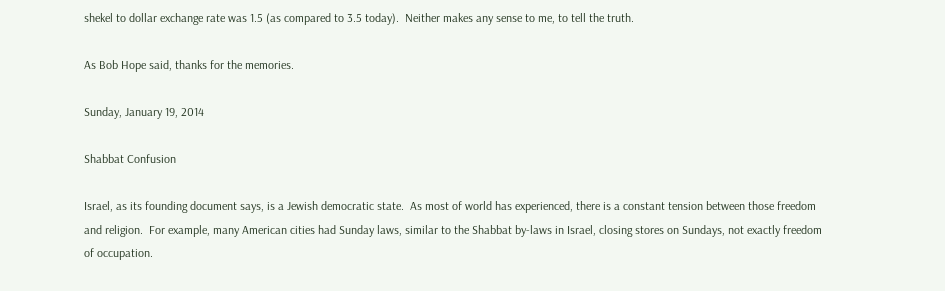shekel to dollar exchange rate was 1.5 (as compared to 3.5 today).  Neither makes any sense to me, to tell the truth.

As Bob Hope said, thanks for the memories.

Sunday, January 19, 2014

Shabbat Confusion

Israel, as its founding document says, is a Jewish democratic state.  As most of world has experienced, there is a constant tension between those freedom and religion.  For example, many American cities had Sunday laws, similar to the Shabbat by-laws in Israel, closing stores on Sundays, not exactly freedom of occupation.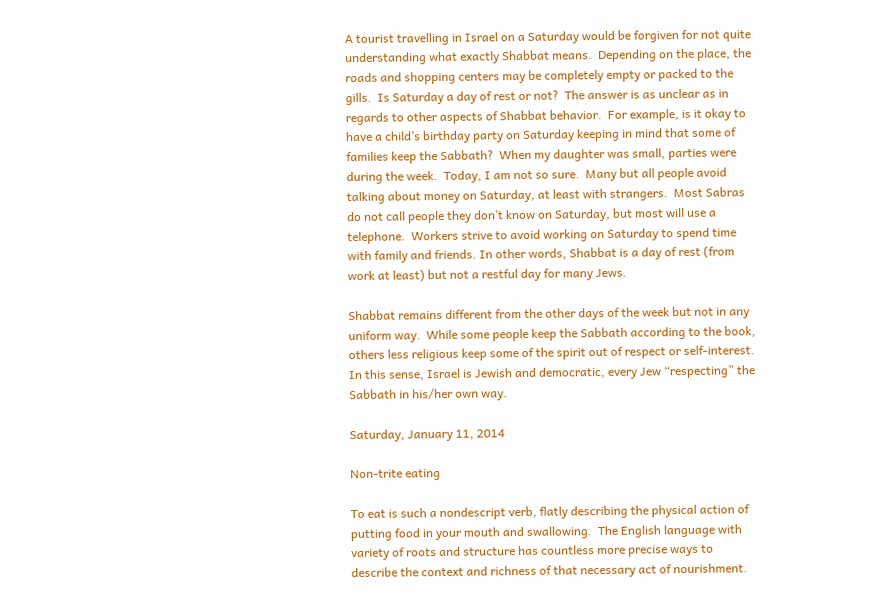A tourist travelling in Israel on a Saturday would be forgiven for not quite understanding what exactly Shabbat means.  Depending on the place, the roads and shopping centers may be completely empty or packed to the gills.  Is Saturday a day of rest or not?  The answer is as unclear as in regards to other aspects of Shabbat behavior.  For example, is it okay to have a child’s birthday party on Saturday keeping in mind that some of families keep the Sabbath?  When my daughter was small, parties were during the week.  Today, I am not so sure.  Many but all people avoid talking about money on Saturday, at least with strangers.  Most Sabras do not call people they don’t know on Saturday, but most will use a telephone.  Workers strive to avoid working on Saturday to spend time with family and friends. In other words, Shabbat is a day of rest (from work at least) but not a restful day for many Jews.

Shabbat remains different from the other days of the week but not in any uniform way.  While some people keep the Sabbath according to the book, others less religious keep some of the spirit out of respect or self-interest.  In this sense, Israel is Jewish and democratic, every Jew “respecting” the Sabbath in his/her own way.

Saturday, January 11, 2014

Non-trite eating

To eat is such a nondescript verb, flatly describing the physical action of putting food in your mouth and swallowing.  The English language with variety of roots and structure has countless more precise ways to describe the context and richness of that necessary act of nourishment.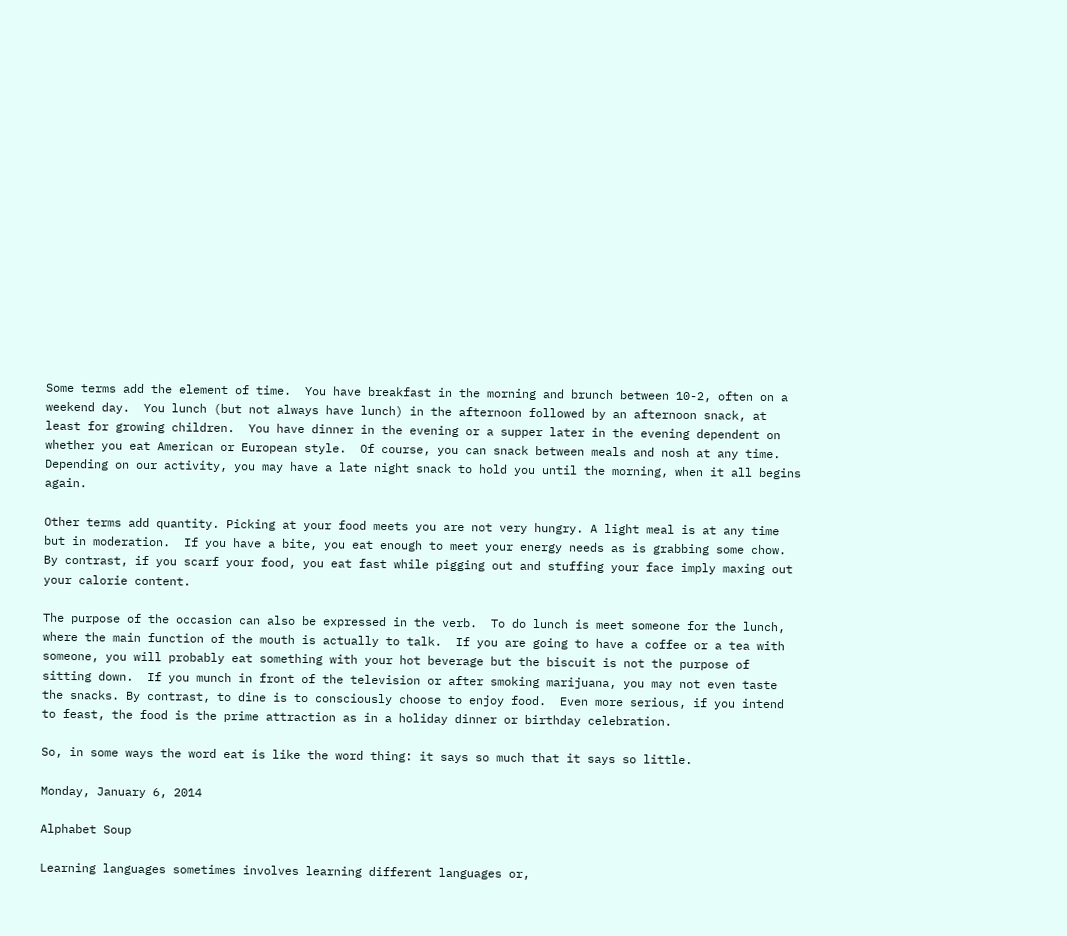Some terms add the element of time.  You have breakfast in the morning and brunch between 10-2, often on a weekend day.  You lunch (but not always have lunch) in the afternoon followed by an afternoon snack, at least for growing children.  You have dinner in the evening or a supper later in the evening dependent on whether you eat American or European style.  Of course, you can snack between meals and nosh at any time.  Depending on our activity, you may have a late night snack to hold you until the morning, when it all begins again.

Other terms add quantity. Picking at your food meets you are not very hungry. A light meal is at any time but in moderation.  If you have a bite, you eat enough to meet your energy needs as is grabbing some chow. By contrast, if you scarf your food, you eat fast while pigging out and stuffing your face imply maxing out your calorie content.

The purpose of the occasion can also be expressed in the verb.  To do lunch is meet someone for the lunch, where the main function of the mouth is actually to talk.  If you are going to have a coffee or a tea with someone, you will probably eat something with your hot beverage but the biscuit is not the purpose of sitting down.  If you munch in front of the television or after smoking marijuana, you may not even taste the snacks. By contrast, to dine is to consciously choose to enjoy food.  Even more serious, if you intend to feast, the food is the prime attraction as in a holiday dinner or birthday celebration.

So, in some ways the word eat is like the word thing: it says so much that it says so little.

Monday, January 6, 2014

Alphabet Soup

Learning languages sometimes involves learning different languages or,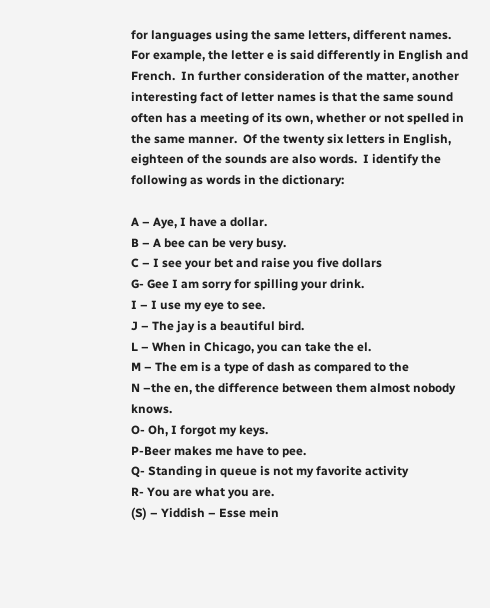for languages using the same letters, different names.  For example, the letter e is said differently in English and French.  In further consideration of the matter, another interesting fact of letter names is that the same sound often has a meeting of its own, whether or not spelled in the same manner.  Of the twenty six letters in English, eighteen of the sounds are also words.  I identify the following as words in the dictionary:

A – Aye, I have a dollar.
B – A bee can be very busy.
C – I see your bet and raise you five dollars
G- Gee I am sorry for spilling your drink.
I – I use my eye to see.
J – The jay is a beautiful bird.
L – When in Chicago, you can take the el.
M – The em is a type of dash as compared to the
N –the en, the difference between them almost nobody knows.
O- Oh, I forgot my keys.
P-Beer makes me have to pee.
Q- Standing in queue is not my favorite activity
R- You are what you are.
(S) – Yiddish – Esse mein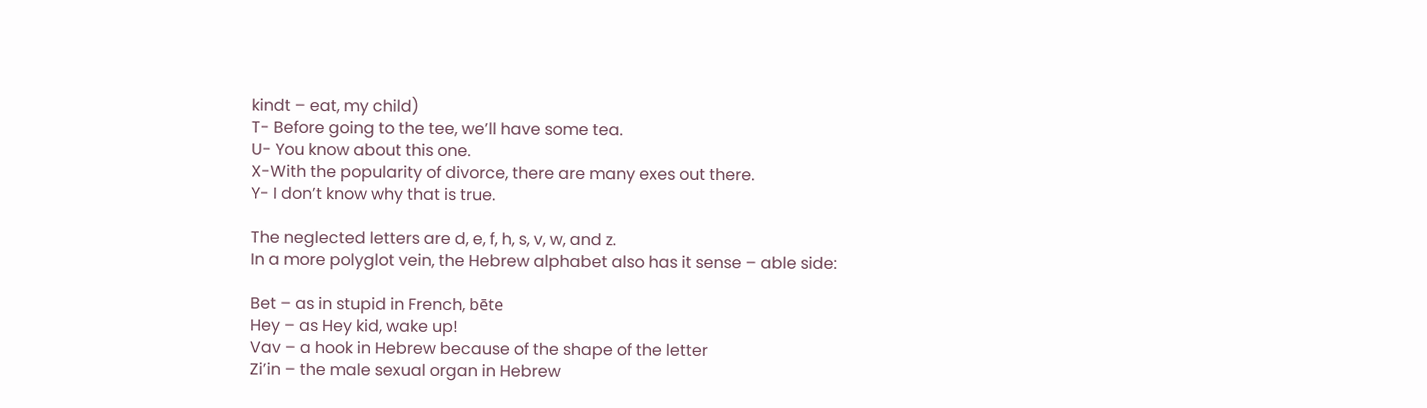kindt – eat, my child)
T- Before going to the tee, we’ll have some tea.
U- You know about this one.
X-With the popularity of divorce, there are many exes out there.
Y- I don’t know why that is true.

The neglected letters are d, e, f, h, s, v, w, and z.
In a more polyglot vein, the Hebrew alphabet also has it sense – able side:

Bet – as in stupid in French, bēte
Hey – as Hey kid, wake up!
Vav – a hook in Hebrew because of the shape of the letter
Zi’in – the male sexual organ in Hebrew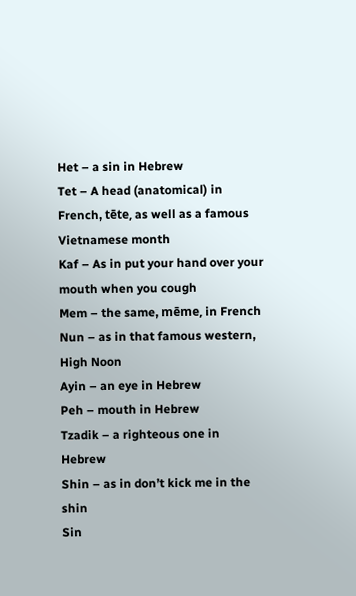Het – a sin in Hebrew
Tet – A head (anatomical) in French, tēte, as well as a famous Vietnamese month
Kaf – As in put your hand over your mouth when you cough
Mem – the same, mēme, in French
Nun – as in that famous western, High Noon
Ayin – an eye in Hebrew
Peh – mouth in Hebrew
Tzadik – a righteous one in Hebrew
Shin – as in don’t kick me in the shin
Sin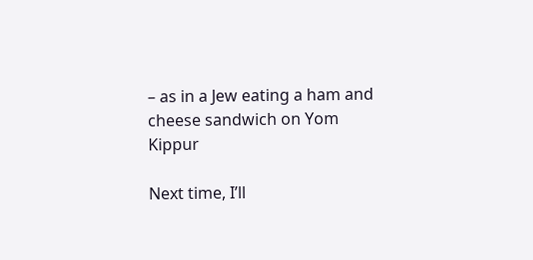– as in a Jew eating a ham and cheese sandwich on Yom Kippur

Next time, I’ll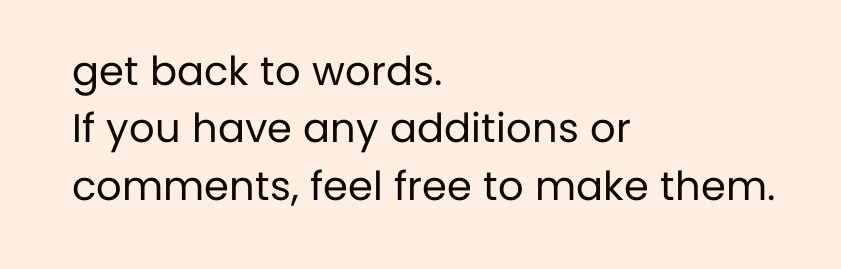get back to words.
If you have any additions or comments, feel free to make them.